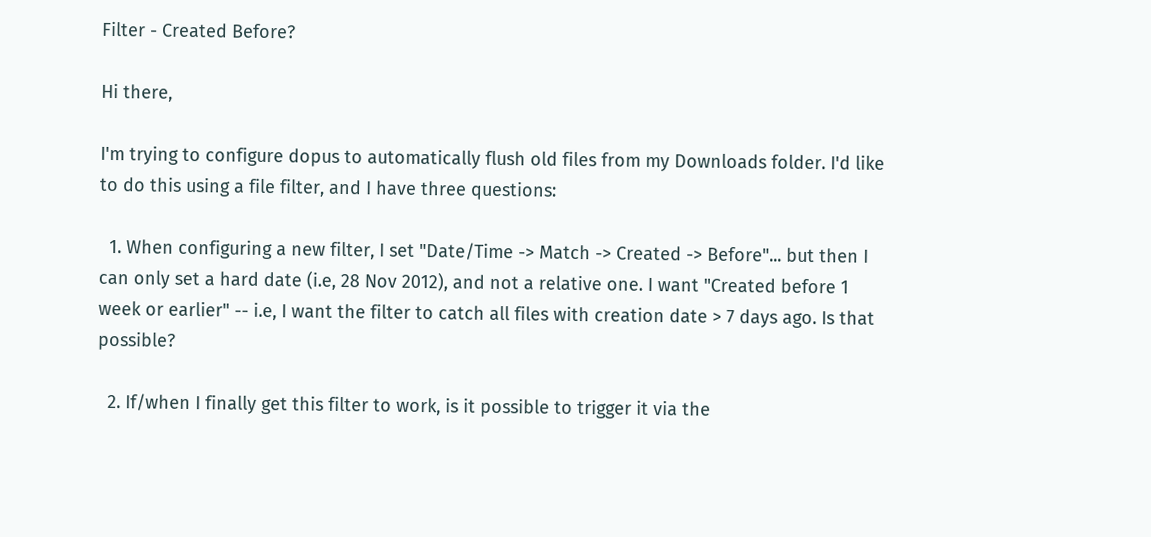Filter - Created Before?

Hi there,

I'm trying to configure dopus to automatically flush old files from my Downloads folder. I'd like to do this using a file filter, and I have three questions:

  1. When configuring a new filter, I set "Date/Time -> Match -> Created -> Before"... but then I can only set a hard date (i.e, 28 Nov 2012), and not a relative one. I want "Created before 1 week or earlier" -- i.e, I want the filter to catch all files with creation date > 7 days ago. Is that possible?

  2. If/when I finally get this filter to work, is it possible to trigger it via the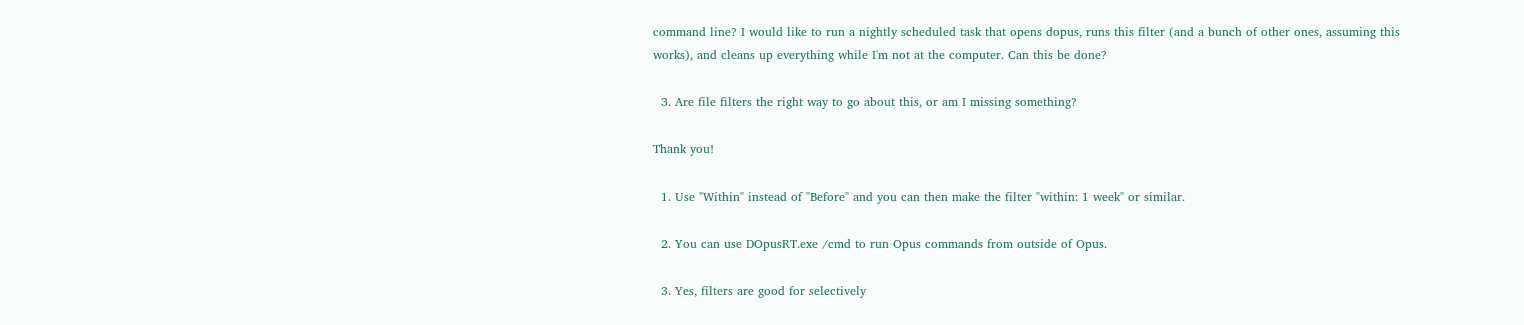command line? I would like to run a nightly scheduled task that opens dopus, runs this filter (and a bunch of other ones, assuming this works), and cleans up everything while I'm not at the computer. Can this be done?

  3. Are file filters the right way to go about this, or am I missing something?

Thank you!

  1. Use "Within" instead of "Before" and you can then make the filter "within: 1 week" or similar.

  2. You can use DOpusRT.exe /cmd to run Opus commands from outside of Opus.

  3. Yes, filters are good for selectively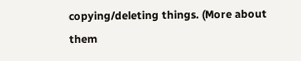copying/deleting things. (More about them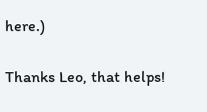here.)

Thanks Leo, that helps!